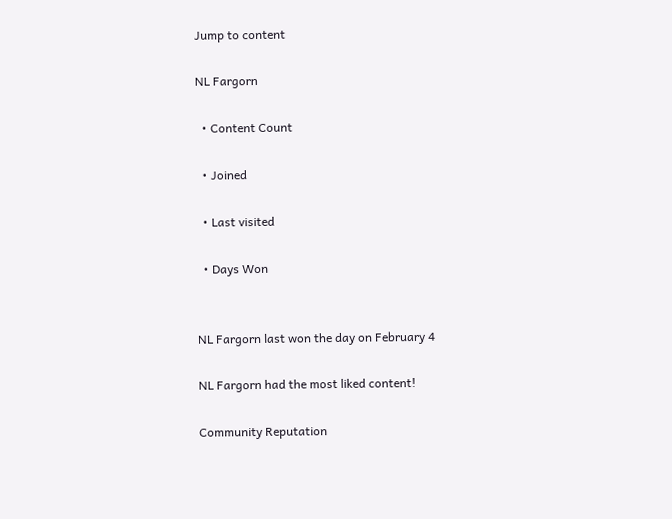Jump to content

NL Fargorn

  • Content Count

  • Joined

  • Last visited

  • Days Won


NL Fargorn last won the day on February 4

NL Fargorn had the most liked content!

Community Reputation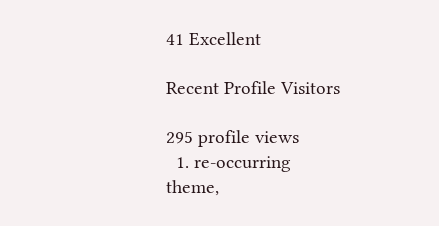41 Excellent

Recent Profile Visitors

295 profile views
  1. re-occurring theme,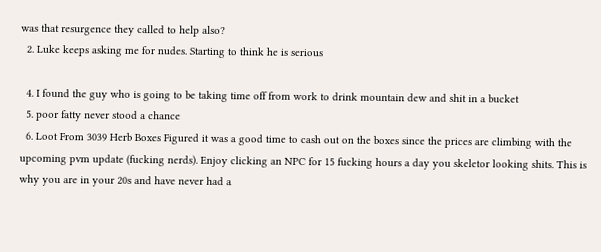was that resurgence they called to help also?
  2. Luke keeps asking me for nudes. Starting to think he is serious

  4. I found the guy who is going to be taking time off from work to drink mountain dew and shit in a bucket
  5. poor fatty never stood a chance
  6. Loot From 3039 Herb Boxes Figured it was a good time to cash out on the boxes since the prices are climbing with the upcoming pvm update (fucking nerds). Enjoy clicking an NPC for 15 fucking hours a day you skeletor looking shits. This is why you are in your 20s and have never had a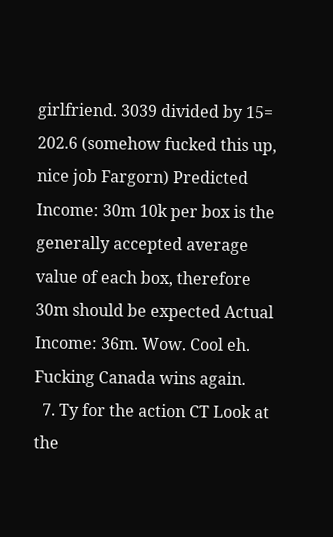girlfriend. 3039 divided by 15= 202.6 (somehow fucked this up, nice job Fargorn) Predicted Income: 30m 10k per box is the generally accepted average value of each box, therefore 30m should be expected Actual Income: 36m. Wow. Cool eh. Fucking Canada wins again.
  7. Ty for the action CT Look at the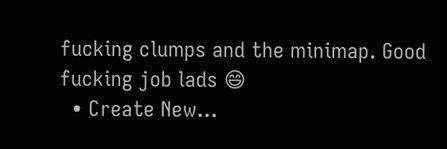fucking clumps and the minimap. Good fucking job lads 😄
  • Create New...